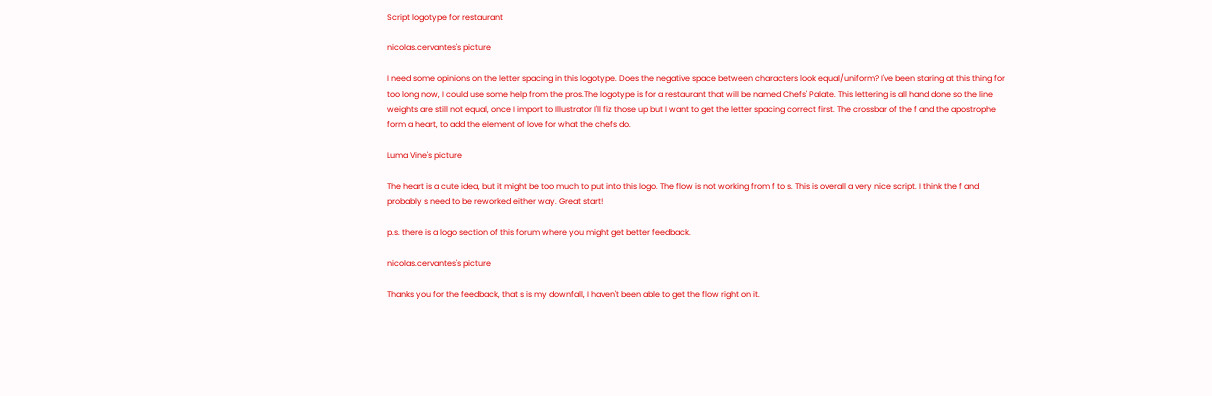Script logotype for restaurant

nicolas.cervantes's picture

I need some opinions on the letter spacing in this logotype. Does the negative space between characters look equal/uniform? I've been staring at this thing for too long now, I could use some help from the pros.The logotype is for a restaurant that will be named Chefs' Palate. This lettering is all hand done so the line weights are still not equal, once I import to Illustrator I'll fiz those up but I want to get the letter spacing correct first. The crossbar of the f and the apostrophe form a heart, to add the element of love for what the chefs do.

Luma Vine's picture

The heart is a cute idea, but it might be too much to put into this logo. The flow is not working from f to s. This is overall a very nice script. I think the f and probably s need to be reworked either way. Great start!

p.s. there is a logo section of this forum where you might get better feedback.

nicolas.cervantes's picture

Thanks you for the feedback, that s is my downfall, I haven't been able to get the flow right on it.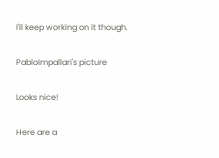I'll keep working on it though.

PabloImpallari's picture

Looks nice!

Here are a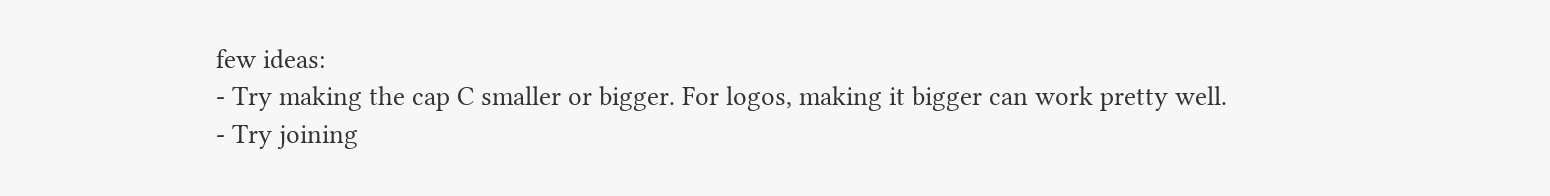few ideas:
- Try making the cap C smaller or bigger. For logos, making it bigger can work pretty well.
- Try joining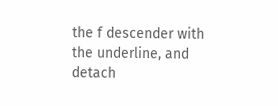the f descender with the underline, and detach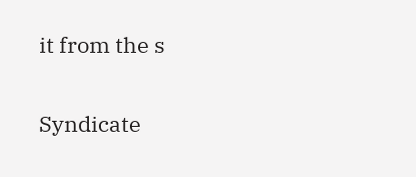it from the s

Syndicate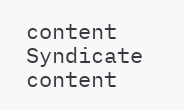content Syndicate content